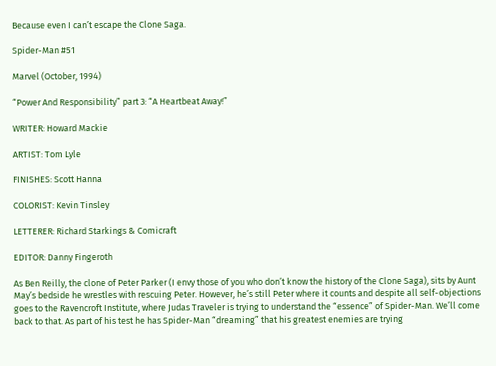Because even I can’t escape the Clone Saga.

Spider-Man #51

Marvel (October, 1994)

“Power And Responsibility” part 3: “A Heartbeat Away!”

WRITER: Howard Mackie

ARTIST: Tom Lyle

FINISHES: Scott Hanna

COLORIST: Kevin Tinsley

LETTERER: Richard Starkings & Comicraft

EDITOR: Danny Fingeroth

As Ben Reilly, the clone of Peter Parker (I envy those of you who don’t know the history of the Clone Saga), sits by Aunt May’s bedside he wrestles with rescuing Peter. However, he’s still Peter where it counts and despite all self-objections goes to the Ravencroft Institute, where Judas Traveler is trying to understand the “essence” of Spider-Man. We’ll come back to that. As part of his test he has Spider-Man “dreaming” that his greatest enemies are trying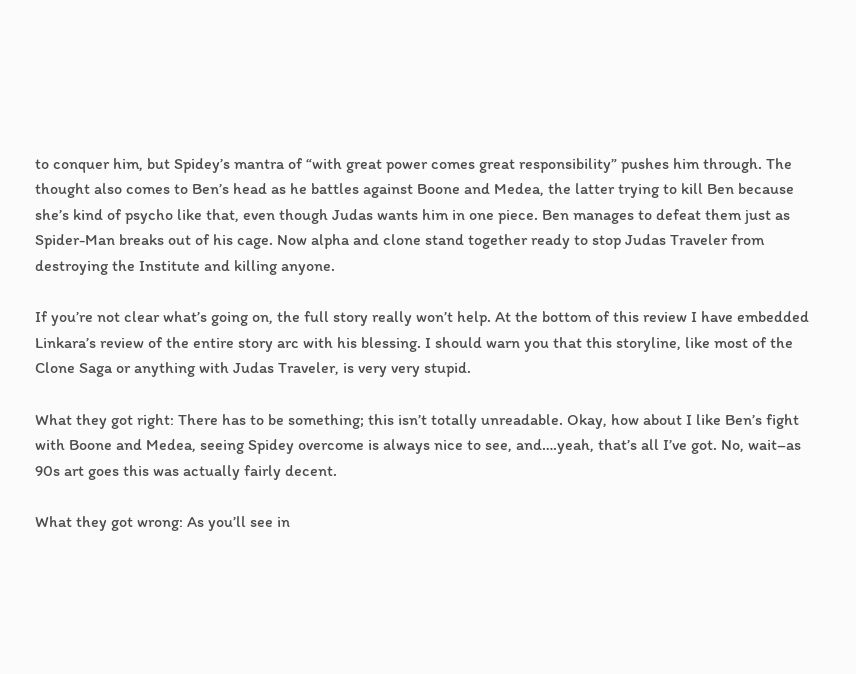to conquer him, but Spidey’s mantra of “with great power comes great responsibility” pushes him through. The thought also comes to Ben’s head as he battles against Boone and Medea, the latter trying to kill Ben because she’s kind of psycho like that, even though Judas wants him in one piece. Ben manages to defeat them just as Spider-Man breaks out of his cage. Now alpha and clone stand together ready to stop Judas Traveler from destroying the Institute and killing anyone.

If you’re not clear what’s going on, the full story really won’t help. At the bottom of this review I have embedded Linkara’s review of the entire story arc with his blessing. I should warn you that this storyline, like most of the Clone Saga or anything with Judas Traveler, is very very stupid.

What they got right: There has to be something; this isn’t totally unreadable. Okay, how about I like Ben’s fight with Boone and Medea, seeing Spidey overcome is always nice to see, and….yeah, that’s all I’ve got. No, wait–as 90s art goes this was actually fairly decent.

What they got wrong: As you’ll see in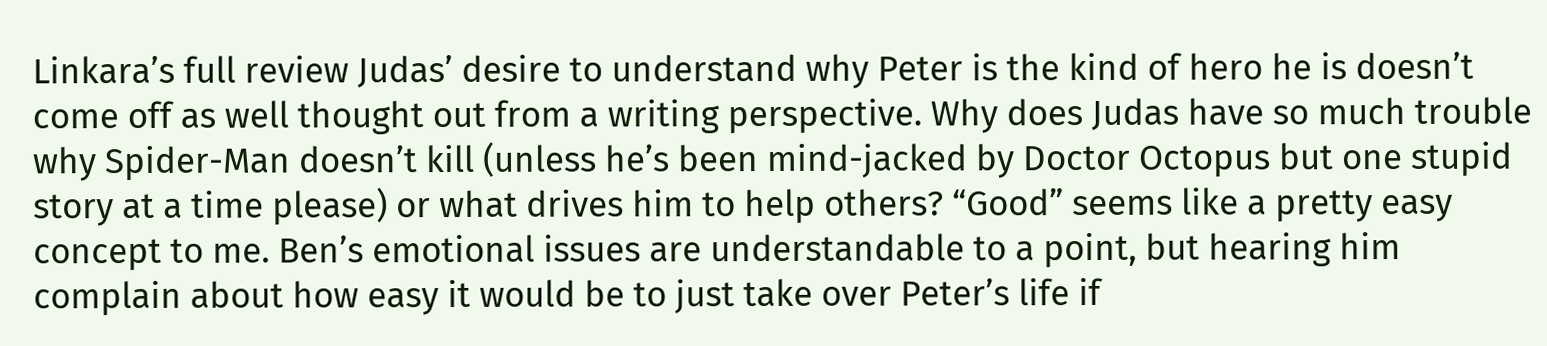Linkara’s full review Judas’ desire to understand why Peter is the kind of hero he is doesn’t come off as well thought out from a writing perspective. Why does Judas have so much trouble why Spider-Man doesn’t kill (unless he’s been mind-jacked by Doctor Octopus but one stupid story at a time please) or what drives him to help others? “Good” seems like a pretty easy concept to me. Ben’s emotional issues are understandable to a point, but hearing him complain about how easy it would be to just take over Peter’s life if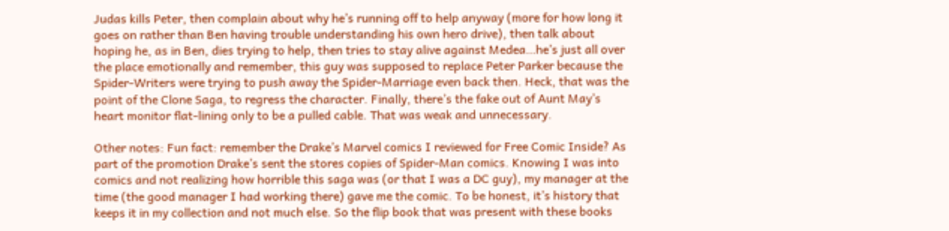Judas kills Peter, then complain about why he’s running off to help anyway (more for how long it goes on rather than Ben having trouble understanding his own hero drive), then talk about hoping he, as in Ben, dies trying to help, then tries to stay alive against Medea…he’s just all over the place emotionally and remember, this guy was supposed to replace Peter Parker because the Spider-Writers were trying to push away the Spider-Marriage even back then. Heck, that was the point of the Clone Saga, to regress the character. Finally, there’s the fake out of Aunt May’s heart monitor flat-lining only to be a pulled cable. That was weak and unnecessary.

Other notes: Fun fact: remember the Drake’s Marvel comics I reviewed for Free Comic Inside? As part of the promotion Drake’s sent the stores copies of Spider-Man comics. Knowing I was into comics and not realizing how horrible this saga was (or that I was a DC guy), my manager at the time (the good manager I had working there) gave me the comic. To be honest, it’s history that keeps it in my collection and not much else. So the flip book that was present with these books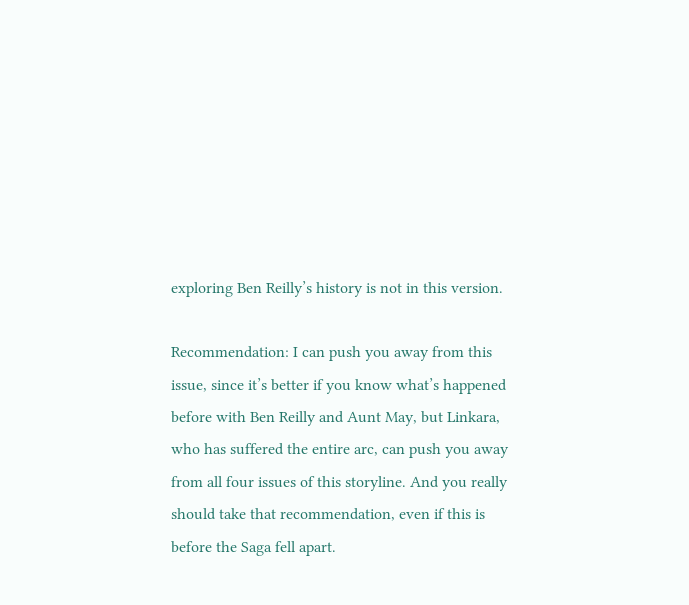exploring Ben Reilly’s history is not in this version.

Recommendation: I can push you away from this issue, since it’s better if you know what’s happened before with Ben Reilly and Aunt May, but Linkara, who has suffered the entire arc, can push you away from all four issues of this storyline. And you really should take that recommendation, even if this is before the Saga fell apart.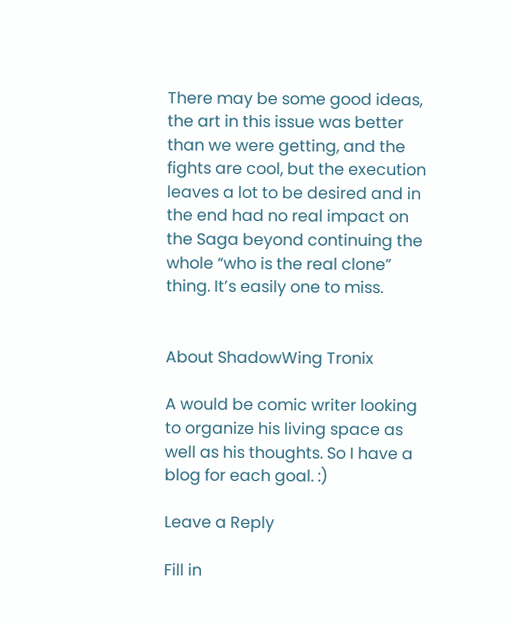There may be some good ideas, the art in this issue was better than we were getting, and the fights are cool, but the execution leaves a lot to be desired and in the end had no real impact on the Saga beyond continuing the whole “who is the real clone” thing. It’s easily one to miss.


About ShadowWing Tronix

A would be comic writer looking to organize his living space as well as his thoughts. So I have a blog for each goal. :)

Leave a Reply

Fill in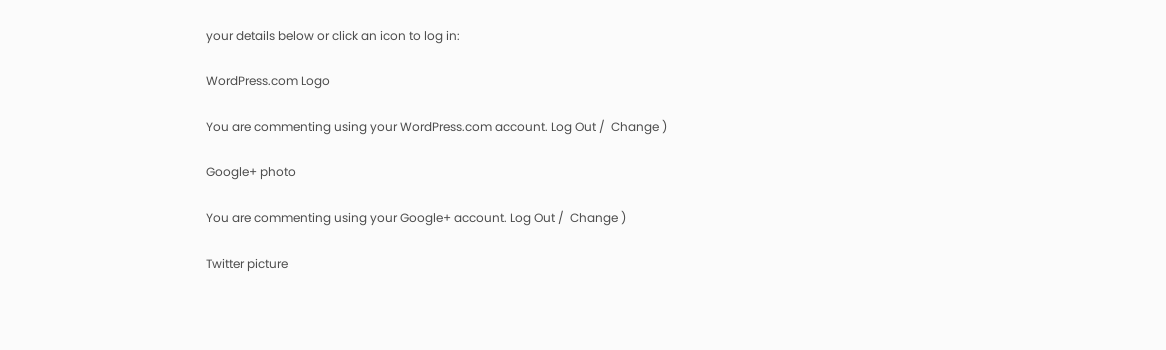your details below or click an icon to log in:

WordPress.com Logo

You are commenting using your WordPress.com account. Log Out /  Change )

Google+ photo

You are commenting using your Google+ account. Log Out /  Change )

Twitter picture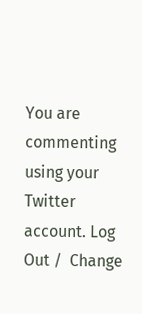You are commenting using your Twitter account. Log Out /  Change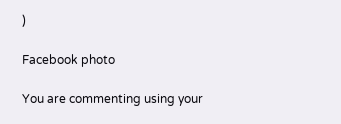)

Facebook photo

You are commenting using your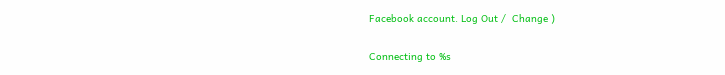Facebook account. Log Out /  Change )

Connecting to %s